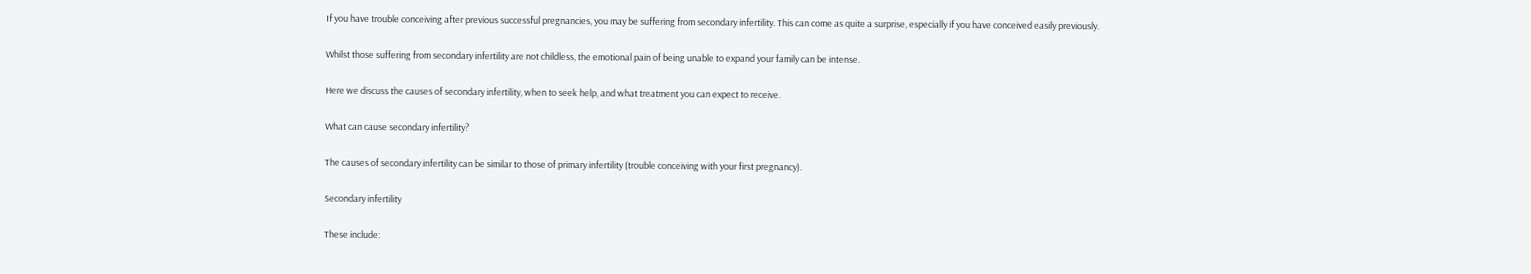If you have trouble conceiving after previous successful pregnancies, you may be suffering from secondary infertility. This can come as quite a surprise, especially if you have conceived easily previously.

Whilst those suffering from secondary infertility are not childless, the emotional pain of being unable to expand your family can be intense.

Here we discuss the causes of secondary infertility, when to seek help, and what treatment you can expect to receive.

What can cause secondary infertility?

The causes of secondary infertility can be similar to those of primary infertility (trouble conceiving with your first pregnancy).

Secondary infertility

These include: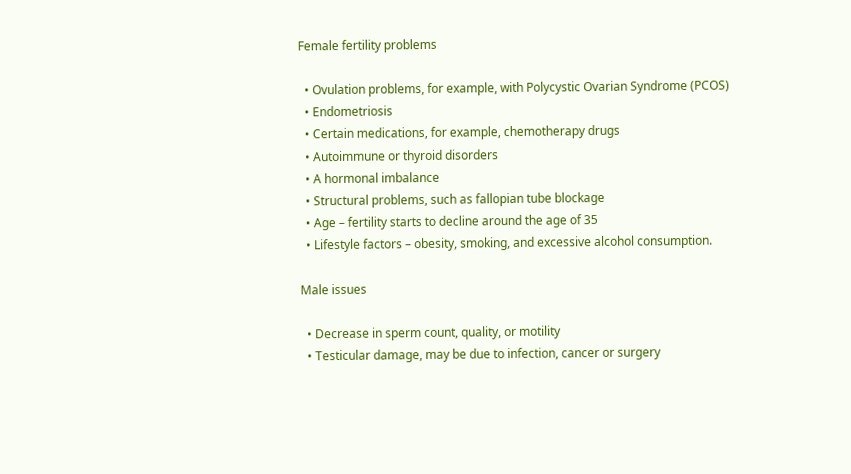Female fertility problems

  • Ovulation problems, for example, with Polycystic Ovarian Syndrome (PCOS)
  • Endometriosis
  • Certain medications, for example, chemotherapy drugs
  • Autoimmune or thyroid disorders
  • A hormonal imbalance
  • Structural problems, such as fallopian tube blockage
  • Age – fertility starts to decline around the age of 35
  • Lifestyle factors – obesity, smoking, and excessive alcohol consumption.

Male issues

  • Decrease in sperm count, quality, or motility
  • Testicular damage, may be due to infection, cancer or surgery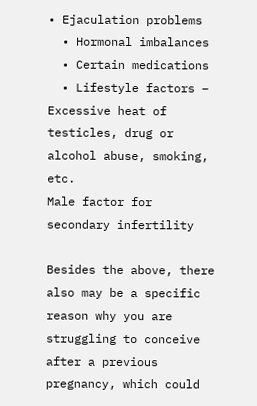• Ejaculation problems
  • Hormonal imbalances
  • Certain medications
  • Lifestyle factors – Excessive heat of testicles, drug or alcohol abuse, smoking, etc.
Male factor for secondary infertility

Besides the above, there also may be a specific reason why you are struggling to conceive after a previous pregnancy, which could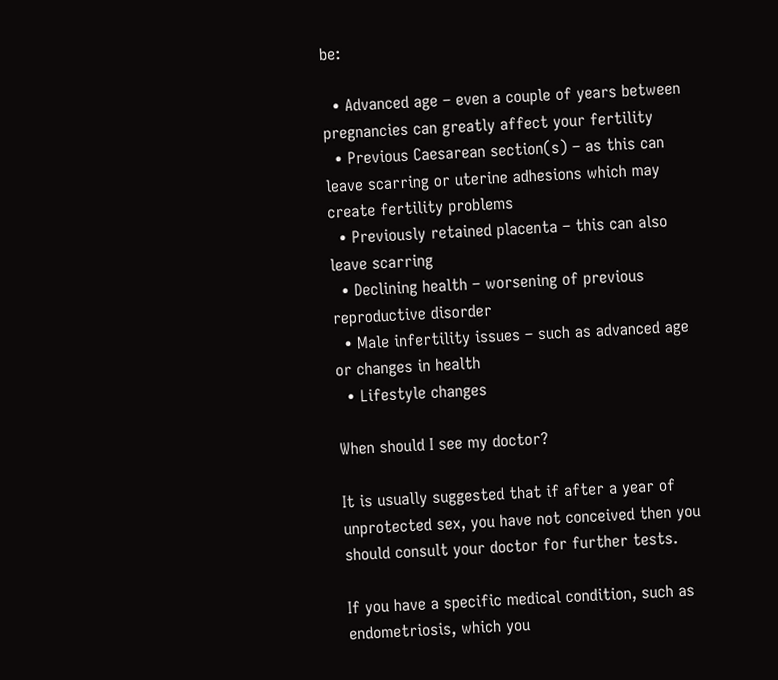be:

  • Advanced age – even a couple of years between pregnancies can greatly affect your fertility
  • Previous Caesarean section(s) – as this can leave scarring or uterine adhesions which may create fertility problems
  • Previously retained placenta – this can also leave scarring
  • Declining health – worsening of previous reproductive disorder
  • Male infertility issues – such as advanced age or changes in health
  • Lifestyle changes

When should I see my doctor?

It is usually suggested that if after a year of unprotected sex, you have not conceived then you should consult your doctor for further tests.

If you have a specific medical condition, such as endometriosis, which you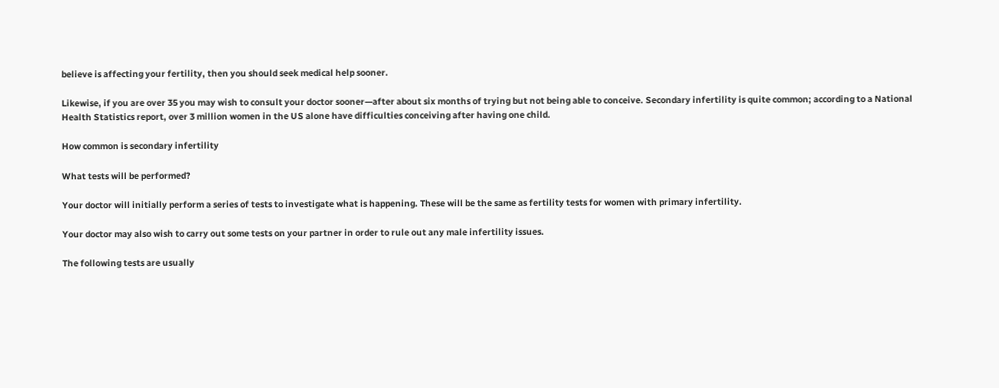believe is affecting your fertility, then you should seek medical help sooner.

Likewise, if you are over 35 you may wish to consult your doctor sooner—after about six months of trying but not being able to conceive. Secondary infertility is quite common; according to a National Health Statistics report, over 3 million women in the US alone have difficulties conceiving after having one child.

How common is secondary infertility

What tests will be performed?

Your doctor will initially perform a series of tests to investigate what is happening. These will be the same as fertility tests for women with primary infertility.

Your doctor may also wish to carry out some tests on your partner in order to rule out any male infertility issues.

The following tests are usually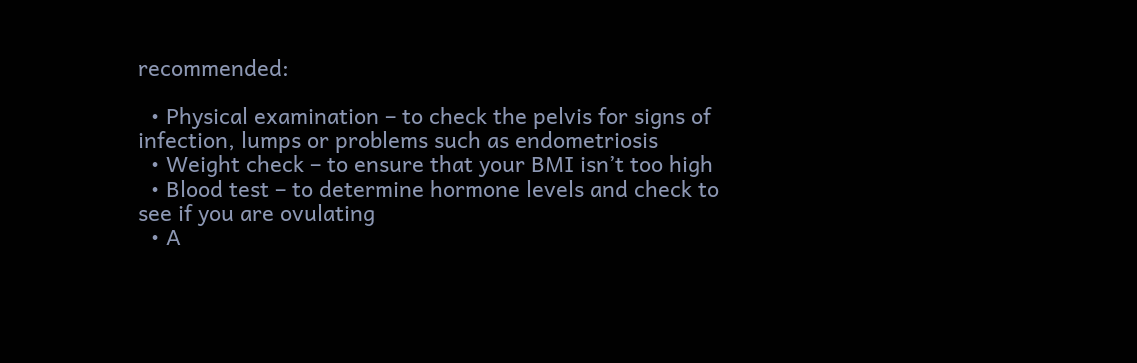recommended:

  • Physical examination – to check the pelvis for signs of infection, lumps or problems such as endometriosis
  • Weight check – to ensure that your BMI isn’t too high
  • Blood test – to determine hormone levels and check to see if you are ovulating
  • A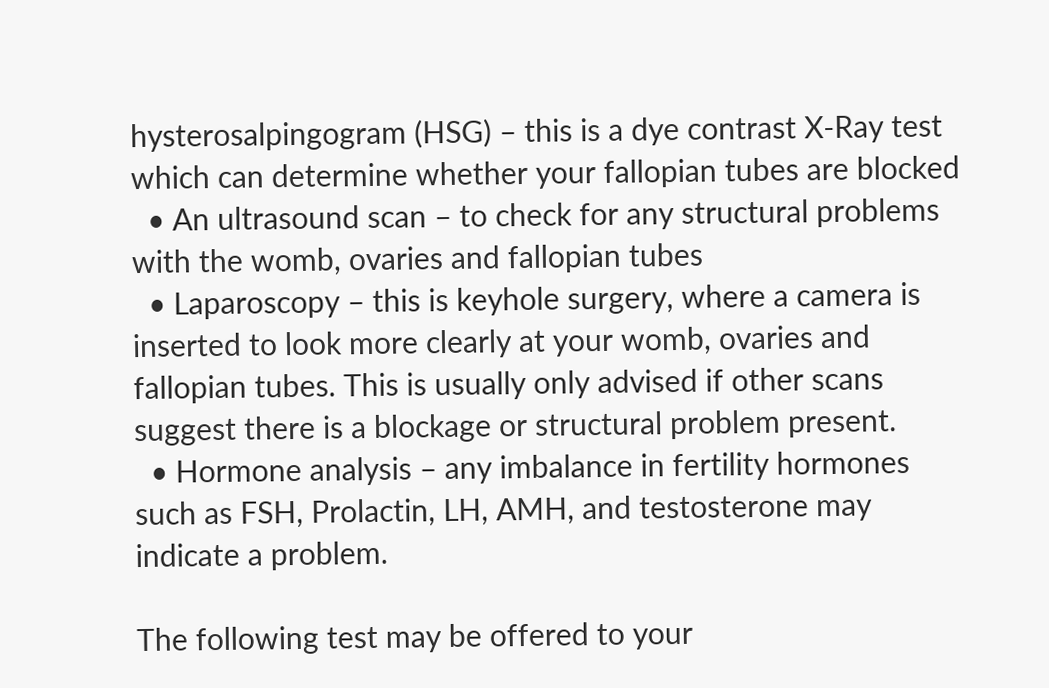hysterosalpingogram (HSG) – this is a dye contrast X-Ray test which can determine whether your fallopian tubes are blocked
  • An ultrasound scan – to check for any structural problems with the womb, ovaries and fallopian tubes
  • Laparoscopy – this is keyhole surgery, where a camera is inserted to look more clearly at your womb, ovaries and fallopian tubes. This is usually only advised if other scans suggest there is a blockage or structural problem present.
  • Hormone analysis – any imbalance in fertility hormones such as FSH, Prolactin, LH, AMH, and testosterone may indicate a problem.

The following test may be offered to your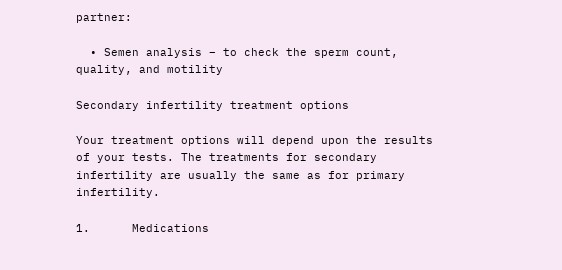partner:

  • Semen analysis – to check the sperm count, quality, and motility

Secondary infertility treatment options

Your treatment options will depend upon the results of your tests. The treatments for secondary infertility are usually the same as for primary infertility.

1.      Medications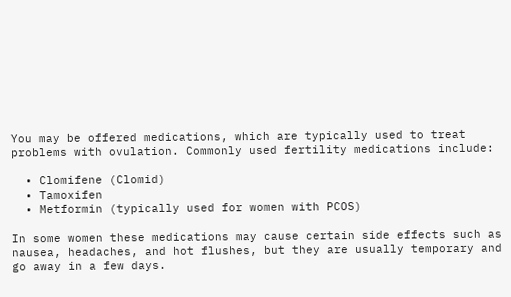You may be offered medications, which are typically used to treat problems with ovulation. Commonly used fertility medications include:

  • Clomifene (Clomid)
  • Tamoxifen
  • Metformin (typically used for women with PCOS)

In some women these medications may cause certain side effects such as nausea, headaches, and hot flushes, but they are usually temporary and go away in a few days.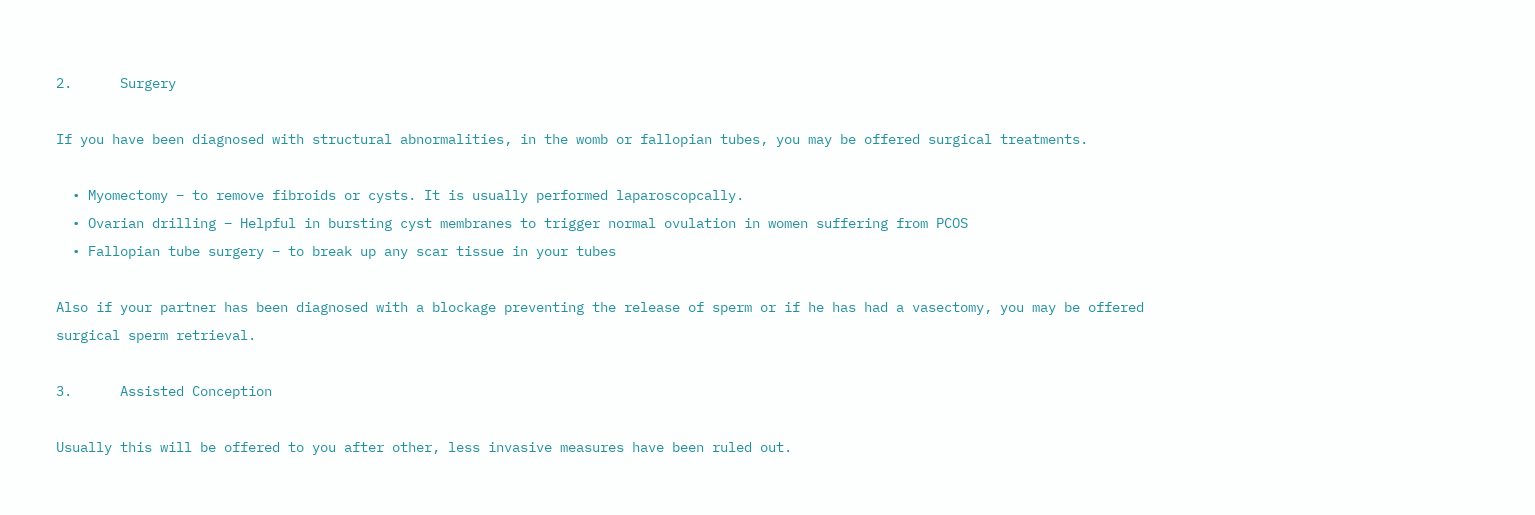2.      Surgery

If you have been diagnosed with structural abnormalities, in the womb or fallopian tubes, you may be offered surgical treatments.

  • Myomectomy – to remove fibroids or cysts. It is usually performed laparoscopcally.
  • Ovarian drilling – Helpful in bursting cyst membranes to trigger normal ovulation in women suffering from PCOS
  • Fallopian tube surgery – to break up any scar tissue in your tubes

Also if your partner has been diagnosed with a blockage preventing the release of sperm or if he has had a vasectomy, you may be offered surgical sperm retrieval.

3.      Assisted Conception

Usually this will be offered to you after other, less invasive measures have been ruled out.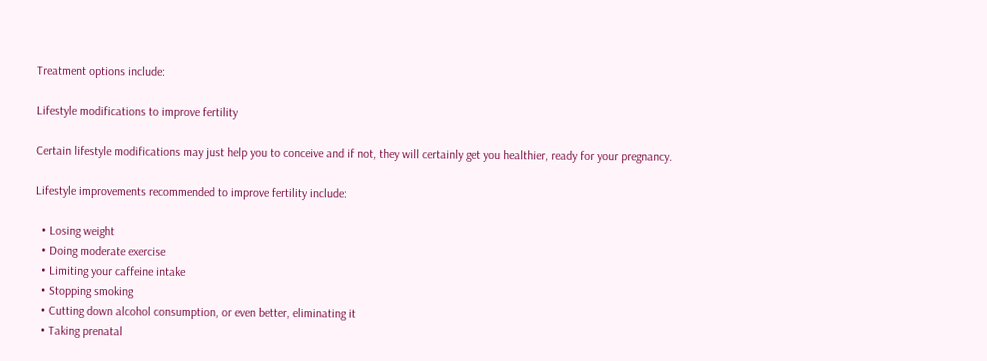Treatment options include:

Lifestyle modifications to improve fertility

Certain lifestyle modifications may just help you to conceive and if not, they will certainly get you healthier, ready for your pregnancy.

Lifestyle improvements recommended to improve fertility include:

  • Losing weight
  • Doing moderate exercise
  • Limiting your caffeine intake
  • Stopping smoking
  • Cutting down alcohol consumption, or even better, eliminating it
  • Taking prenatal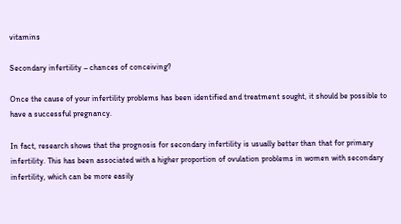vitamins

Secondary infertility – chances of conceiving?

Once the cause of your infertility problems has been identified and treatment sought, it should be possible to have a successful pregnancy.

In fact, research shows that the prognosis for secondary infertility is usually better than that for primary infertility. This has been associated with a higher proportion of ovulation problems in women with secondary infertility, which can be more easily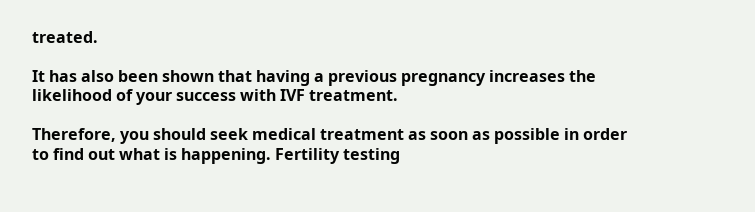treated.

It has also been shown that having a previous pregnancy increases the likelihood of your success with IVF treatment.

Therefore, you should seek medical treatment as soon as possible in order to find out what is happening. Fertility testing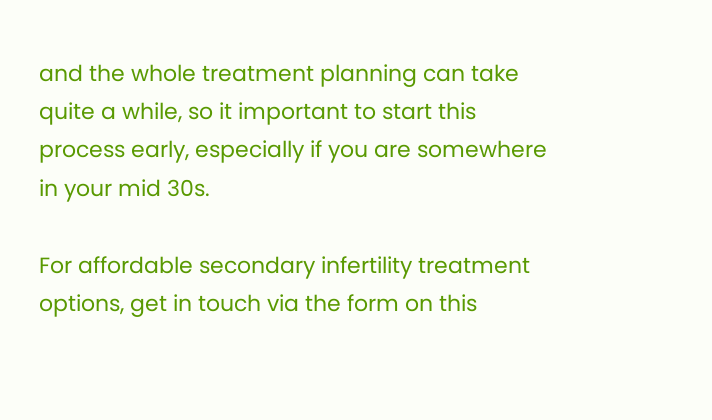and the whole treatment planning can take quite a while, so it important to start this process early, especially if you are somewhere in your mid 30s.

For affordable secondary infertility treatment options, get in touch via the form on this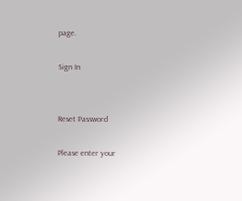page.

Sign In


Reset Password

Please enter your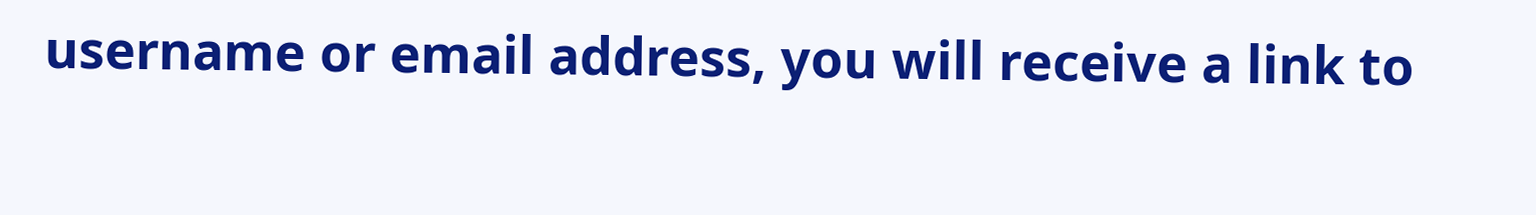username or email address, you will receive a link to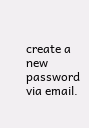create a new password via email.